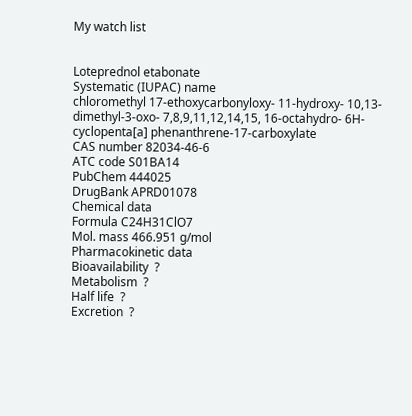My watch list


Loteprednol etabonate
Systematic (IUPAC) name
chloromethyl 17-ethoxycarbonyloxy- 11-hydroxy- 10,13-dimethyl-3-oxo- 7,8,9,11,12,14,15, 16-octahydro- 6H-cyclopenta[a] phenanthrene-17-carboxylate
CAS number 82034-46-6
ATC code S01BA14
PubChem 444025
DrugBank APRD01078
Chemical data
Formula C24H31ClO7
Mol. mass 466.951 g/mol
Pharmacokinetic data
Bioavailability  ?
Metabolism  ?
Half life  ?
Excretion  ?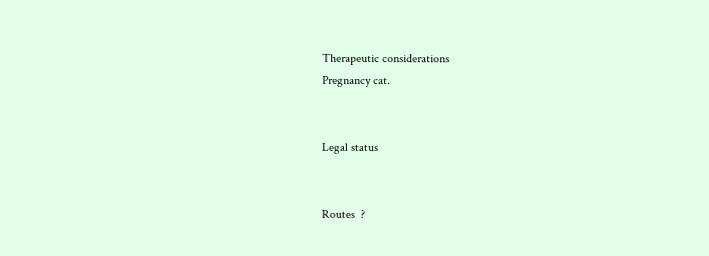Therapeutic considerations
Pregnancy cat.


Legal status


Routes  ?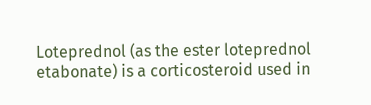Loteprednol (as the ester loteprednol etabonate) is a corticosteroid used in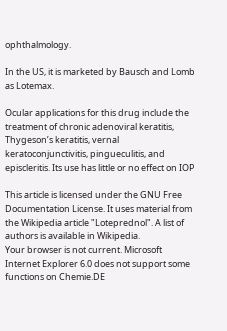ophthalmology.

In the US, it is marketed by Bausch and Lomb as Lotemax.

Ocular applications for this drug include the treatment of chronic adenoviral keratitis, Thygeson’s keratitis, vernal keratoconjunctivitis, pingueculitis, and episcleritis. Its use has little or no effect on IOP

This article is licensed under the GNU Free Documentation License. It uses material from the Wikipedia article "Loteprednol". A list of authors is available in Wikipedia.
Your browser is not current. Microsoft Internet Explorer 6.0 does not support some functions on Chemie.DE